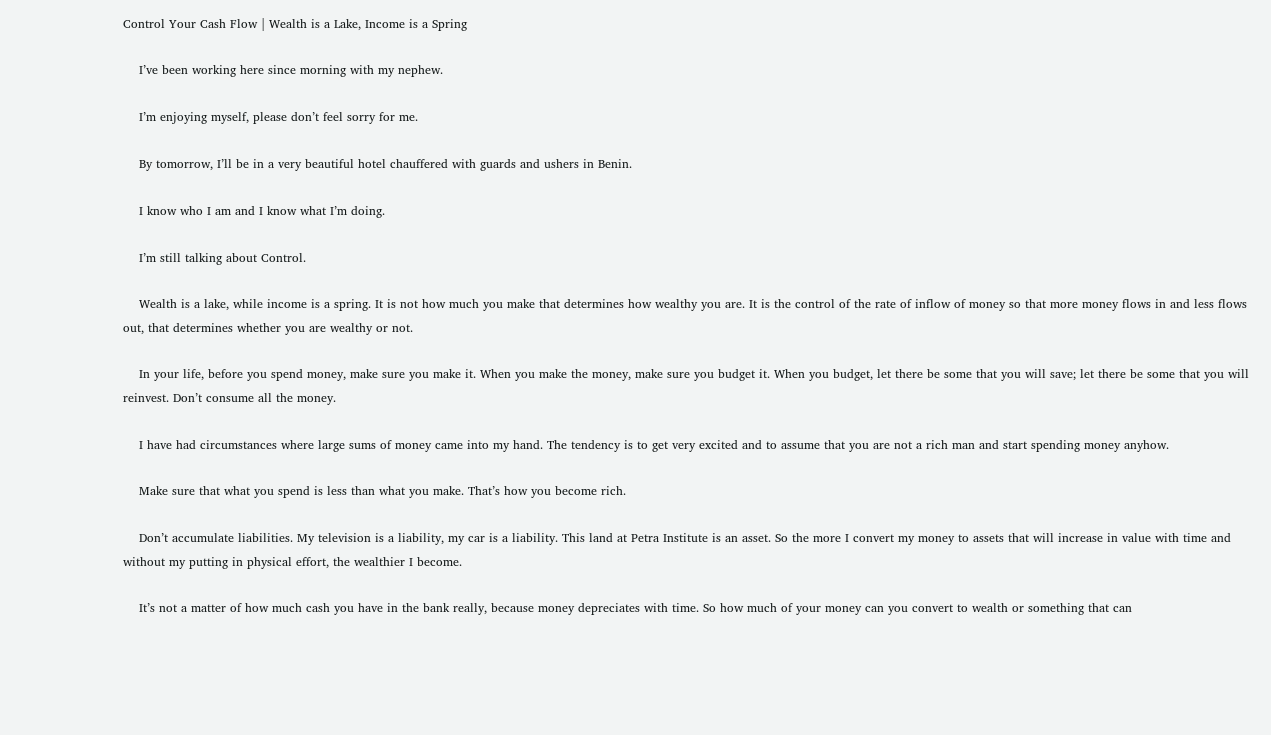Control Your Cash Flow | Wealth is a Lake, Income is a Spring

    I’ve been working here since morning with my nephew.

    I’m enjoying myself, please don’t feel sorry for me.

    By tomorrow, I’ll be in a very beautiful hotel chauffered with guards and ushers in Benin.

    I know who I am and I know what I’m doing.

    I’m still talking about Control.

    Wealth is a lake, while income is a spring. It is not how much you make that determines how wealthy you are. It is the control of the rate of inflow of money so that more money flows in and less flows out, that determines whether you are wealthy or not.

    In your life, before you spend money, make sure you make it. When you make the money, make sure you budget it. When you budget, let there be some that you will save; let there be some that you will reinvest. Don’t consume all the money.

    I have had circumstances where large sums of money came into my hand. The tendency is to get very excited and to assume that you are not a rich man and start spending money anyhow.

    Make sure that what you spend is less than what you make. That’s how you become rich.

    Don’t accumulate liabilities. My television is a liability, my car is a liability. This land at Petra Institute is an asset. So the more I convert my money to assets that will increase in value with time and without my putting in physical effort, the wealthier I become.

    It’s not a matter of how much cash you have in the bank really, because money depreciates with time. So how much of your money can you convert to wealth or something that can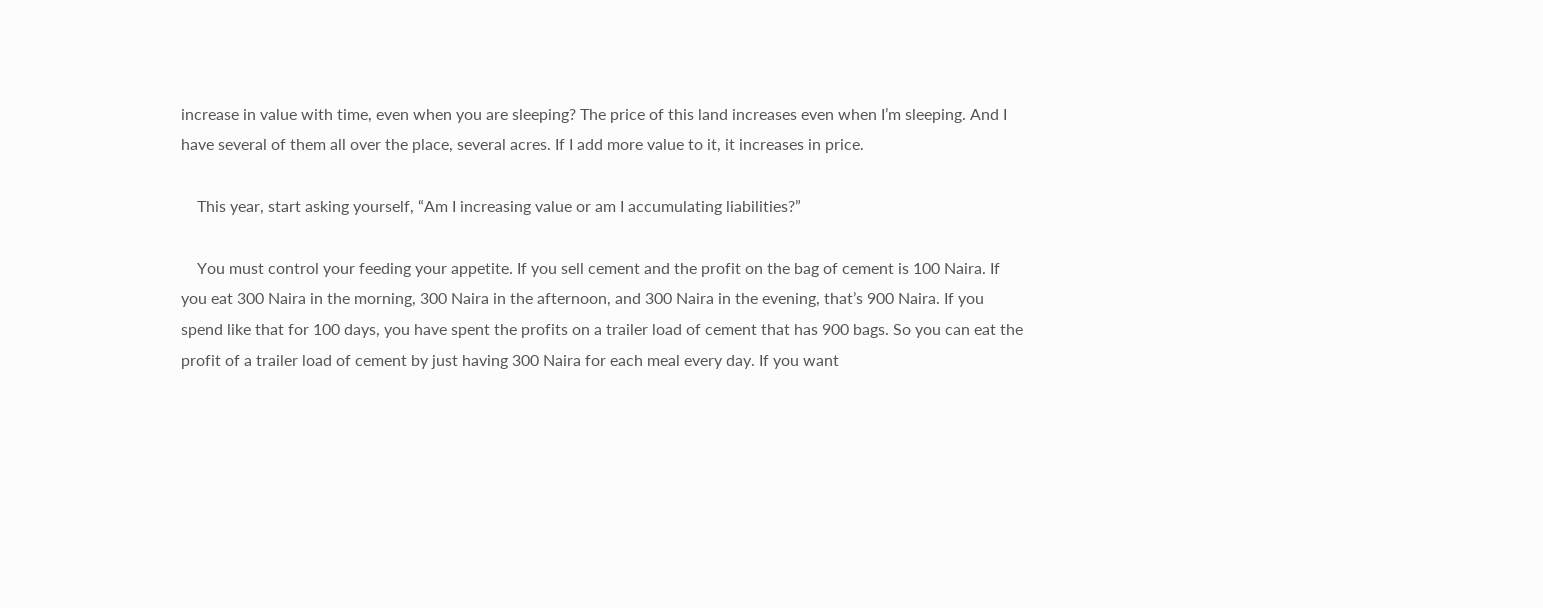increase in value with time, even when you are sleeping? The price of this land increases even when I’m sleeping. And I have several of them all over the place, several acres. If I add more value to it, it increases in price.

    This year, start asking yourself, “Am I increasing value or am I accumulating liabilities?”

    You must control your feeding your appetite. If you sell cement and the profit on the bag of cement is 100 Naira. If you eat 300 Naira in the morning, 300 Naira in the afternoon, and 300 Naira in the evening, that’s 900 Naira. If you spend like that for 100 days, you have spent the profits on a trailer load of cement that has 900 bags. So you can eat the profit of a trailer load of cement by just having 300 Naira for each meal every day. If you want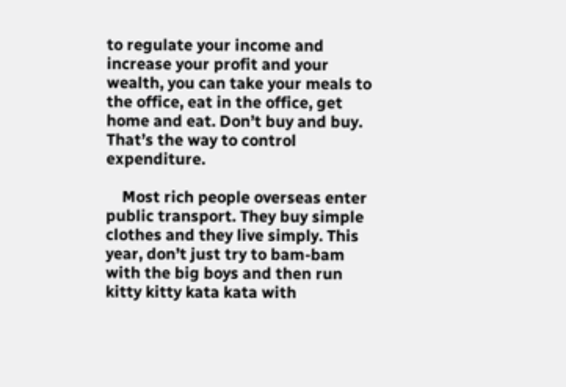to regulate your income and increase your profit and your wealth, you can take your meals to the office, eat in the office, get home and eat. Don’t buy and buy. That’s the way to control expenditure.

    Most rich people overseas enter public transport. They buy simple clothes and they live simply. This year, don’t just try to bam-bam with the big boys and then run kitty kitty kata kata with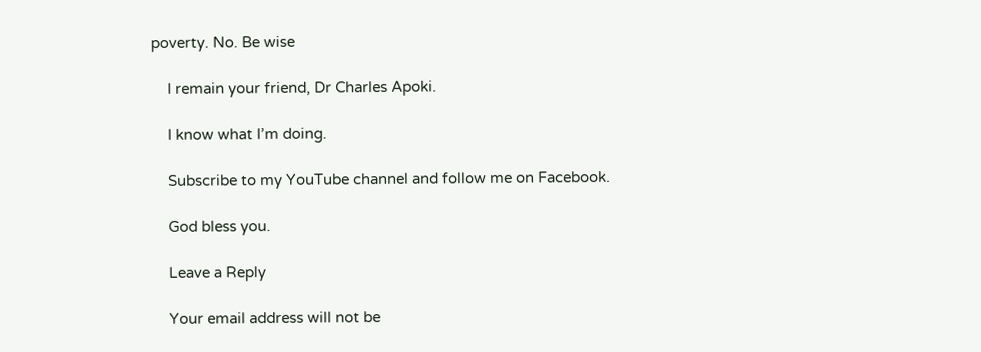poverty. No. Be wise

    I remain your friend, Dr Charles Apoki.

    I know what I’m doing.

    Subscribe to my YouTube channel and follow me on Facebook.

    God bless you.

    Leave a Reply

    Your email address will not be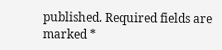published. Required fields are marked *